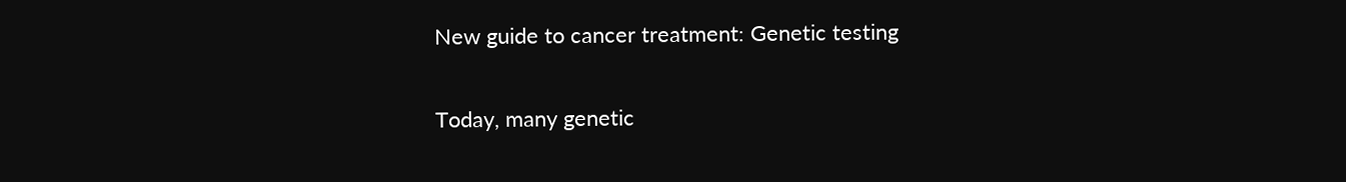New guide to cancer treatment: Genetic testing

Today, many genetic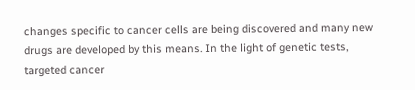changes specific to cancer cells are being discovered and many new drugs are developed by this means. In the light of genetic tests, targeted cancer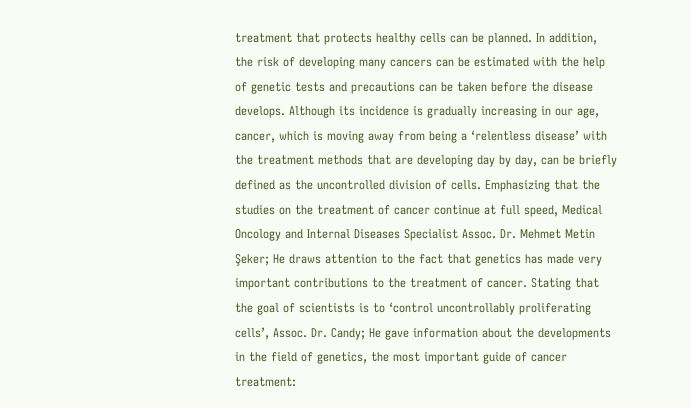treatment that protects healthy cells can be planned. In addition, the risk of developing many cancers can be estimated with the help of genetic tests and precautions can be taken before the disease develops. Although its incidence is gradually increasing in our age, cancer, which is moving away from being a ‘relentless disease’ with the treatment methods that are developing day by day, can be briefly defined as the uncontrolled division of cells. Emphasizing that the studies on the treatment of cancer continue at full speed, Medical Oncology and Internal Diseases Specialist Assoc. Dr. Mehmet Metin Şeker; He draws attention to the fact that genetics has made very important contributions to the treatment of cancer. Stating that the goal of scientists is to ‘control uncontrollably proliferating cells’, Assoc. Dr. Candy; He gave information about the developments in the field of genetics, the most important guide of cancer treatment: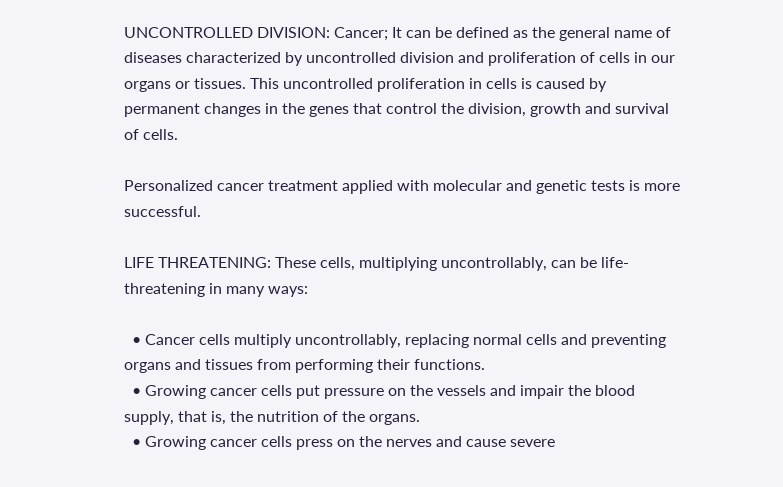UNCONTROLLED DIVISION: Cancer; It can be defined as the general name of diseases characterized by uncontrolled division and proliferation of cells in our organs or tissues. This uncontrolled proliferation in cells is caused by permanent changes in the genes that control the division, growth and survival of cells.

Personalized cancer treatment applied with molecular and genetic tests is more successful.

LIFE THREATENING: These cells, multiplying uncontrollably, can be life-threatening in many ways:

  • Cancer cells multiply uncontrollably, replacing normal cells and preventing organs and tissues from performing their functions.
  • Growing cancer cells put pressure on the vessels and impair the blood supply, that is, the nutrition of the organs.
  • Growing cancer cells press on the nerves and cause severe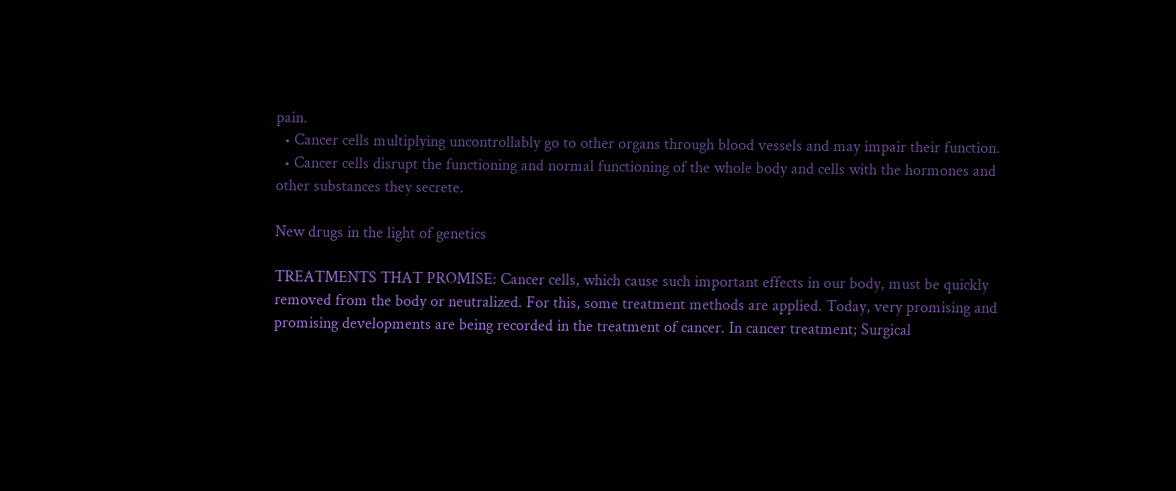pain.
  • Cancer cells multiplying uncontrollably go to other organs through blood vessels and may impair their function.
  • Cancer cells disrupt the functioning and normal functioning of the whole body and cells with the hormones and other substances they secrete.

New drugs in the light of genetics

TREATMENTS THAT PROMISE: Cancer cells, which cause such important effects in our body, must be quickly removed from the body or neutralized. For this, some treatment methods are applied. Today, very promising and promising developments are being recorded in the treatment of cancer. In cancer treatment; Surgical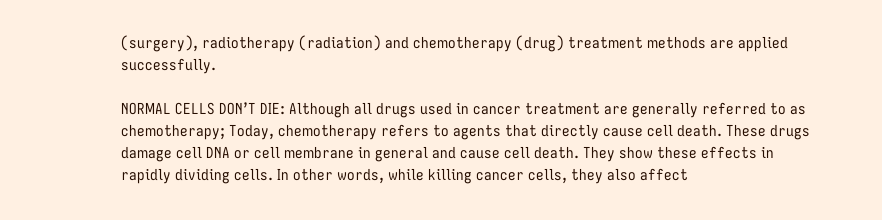(surgery), radiotherapy (radiation) and chemotherapy (drug) treatment methods are applied successfully.

NORMAL CELLS DON’T DIE: Although all drugs used in cancer treatment are generally referred to as chemotherapy; Today, chemotherapy refers to agents that directly cause cell death. These drugs damage cell DNA or cell membrane in general and cause cell death. They show these effects in rapidly dividing cells. In other words, while killing cancer cells, they also affect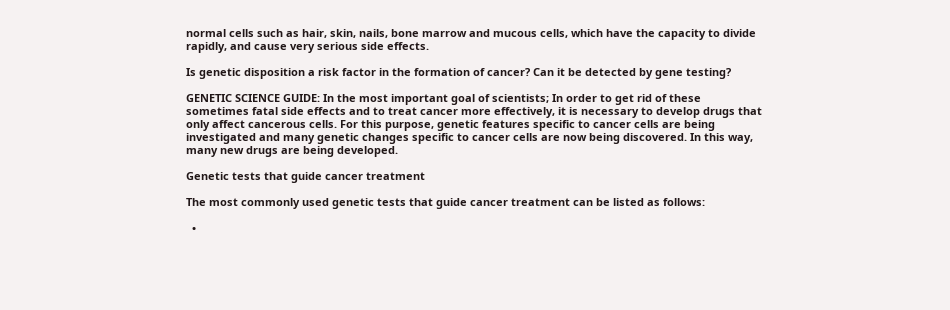normal cells such as hair, skin, nails, bone marrow and mucous cells, which have the capacity to divide rapidly, and cause very serious side effects.

Is genetic disposition a risk factor in the formation of cancer? Can it be detected by gene testing?

GENETIC SCIENCE GUIDE: In the most important goal of scientists; In order to get rid of these sometimes fatal side effects and to treat cancer more effectively, it is necessary to develop drugs that only affect cancerous cells. For this purpose, genetic features specific to cancer cells are being investigated and many genetic changes specific to cancer cells are now being discovered. In this way, many new drugs are being developed.

Genetic tests that guide cancer treatment

The most commonly used genetic tests that guide cancer treatment can be listed as follows:

  •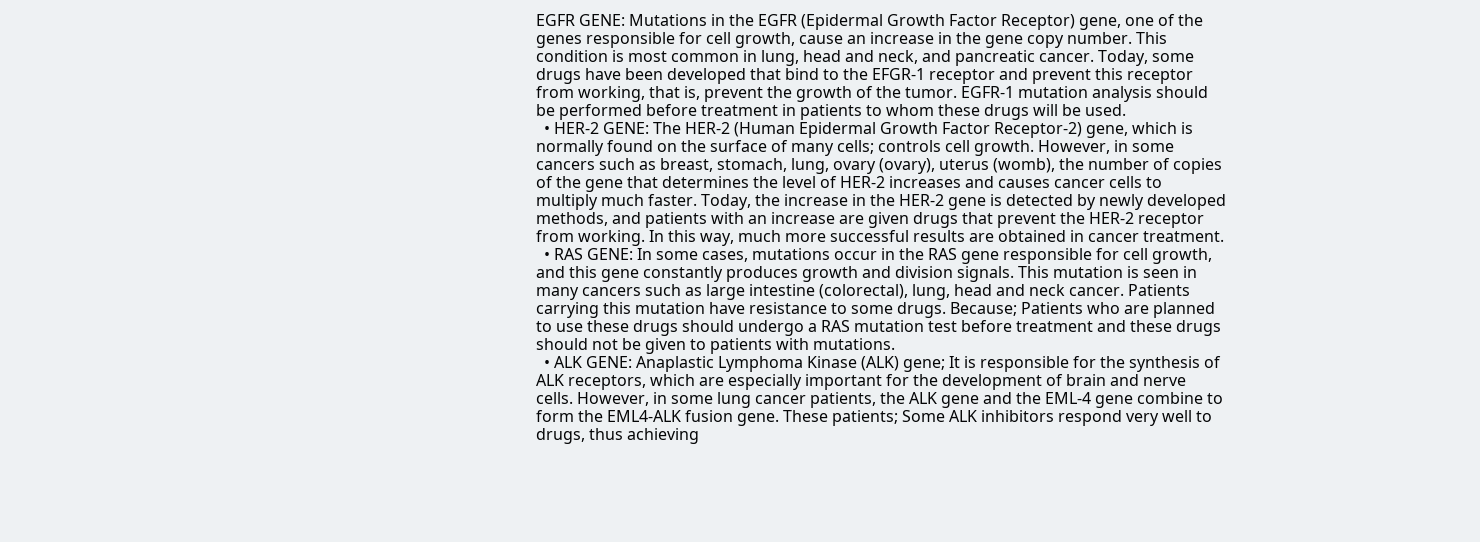EGFR GENE: Mutations in the EGFR (Epidermal Growth Factor Receptor) gene, one of the genes responsible for cell growth, cause an increase in the gene copy number. This condition is most common in lung, head and neck, and pancreatic cancer. Today, some drugs have been developed that bind to the EFGR-1 receptor and prevent this receptor from working, that is, prevent the growth of the tumor. EGFR-1 mutation analysis should be performed before treatment in patients to whom these drugs will be used.
  • HER-2 GENE: The HER-2 (Human Epidermal Growth Factor Receptor-2) gene, which is normally found on the surface of many cells; controls cell growth. However, in some cancers such as breast, stomach, lung, ovary (ovary), uterus (womb), the number of copies of the gene that determines the level of HER-2 increases and causes cancer cells to multiply much faster. Today, the increase in the HER-2 gene is detected by newly developed methods, and patients with an increase are given drugs that prevent the HER-2 receptor from working. In this way, much more successful results are obtained in cancer treatment.
  • RAS GENE: In some cases, mutations occur in the RAS gene responsible for cell growth, and this gene constantly produces growth and division signals. This mutation is seen in many cancers such as large intestine (colorectal), lung, head and neck cancer. Patients carrying this mutation have resistance to some drugs. Because; Patients who are planned to use these drugs should undergo a RAS mutation test before treatment and these drugs should not be given to patients with mutations.
  • ALK GENE: Anaplastic Lymphoma Kinase (ALK) gene; It is responsible for the synthesis of ALK receptors, which are especially important for the development of brain and nerve cells. However, in some lung cancer patients, the ALK gene and the EML-4 gene combine to form the EML4-ALK fusion gene. These patients; Some ALK inhibitors respond very well to drugs, thus achieving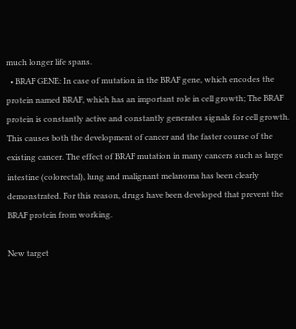much longer life spans.
  • BRAF GENE: In case of mutation in the BRAF gene, which encodes the protein named BRAF, which has an important role in cell growth; The BRAF protein is constantly active and constantly generates signals for cell growth. This causes both the development of cancer and the faster course of the existing cancer. The effect of BRAF mutation in many cancers such as large intestine (colorectal), lung and malignant melanoma has been clearly demonstrated. For this reason, drugs have been developed that prevent the BRAF protein from working.

New target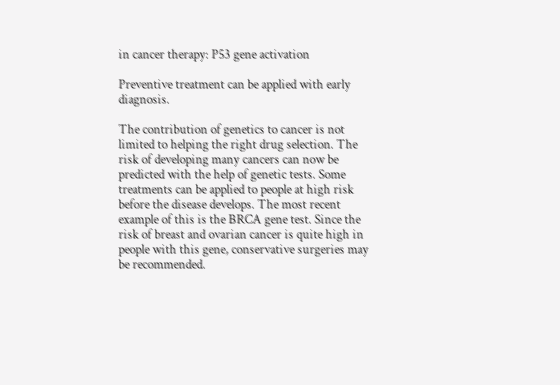in cancer therapy: P53 gene activation

Preventive treatment can be applied with early diagnosis.

The contribution of genetics to cancer is not limited to helping the right drug selection. The risk of developing many cancers can now be predicted with the help of genetic tests. Some treatments can be applied to people at high risk before the disease develops. The most recent example of this is the BRCA gene test. Since the risk of breast and ovarian cancer is quite high in people with this gene, conservative surgeries may be recommended.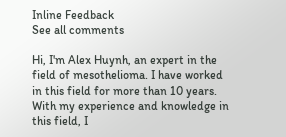Inline Feedback
See all comments

Hi, I'm Alex Huynh, an expert in the field of mesothelioma. I have worked in this field for more than 10 years. With my experience and knowledge in this field, I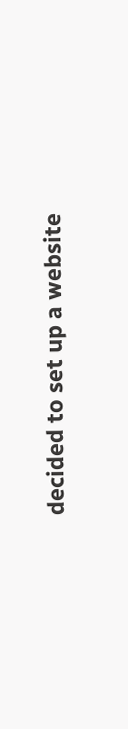decided to set up a website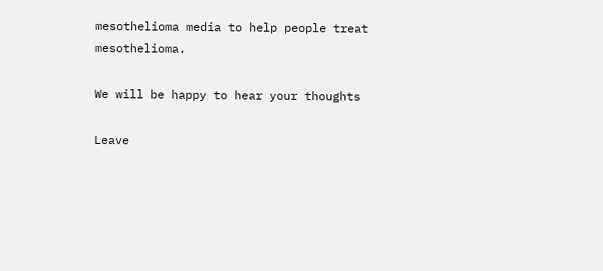mesothelioma media to help people treat mesothelioma.

We will be happy to hear your thoughts

Leave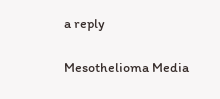a reply

Mesothelioma Media